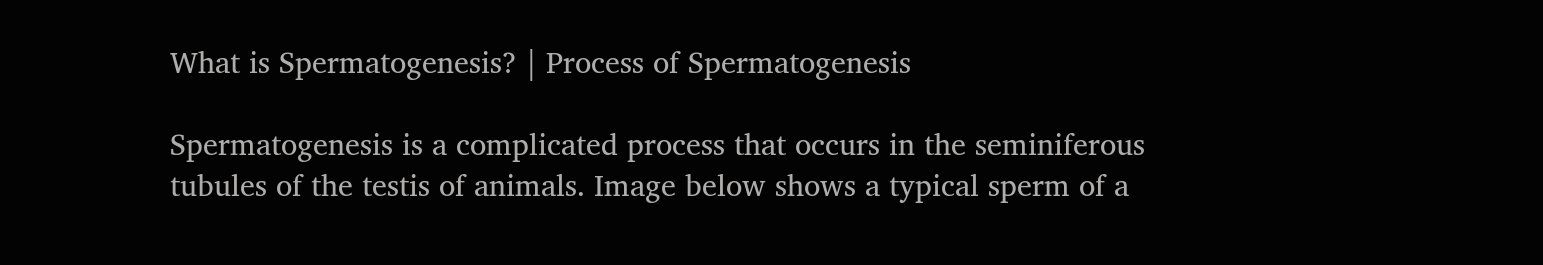What is Spermatogenesis? | Process of Spermatogenesis

Spermatogenesis is a complicated process that occurs in the seminiferous tubules of the testis of animals. Image below shows a typical sperm of a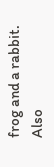frog and a rabbit. Also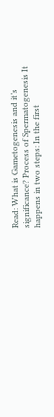Read: What is Gametogenesis and it’s significance? Process of Spermatogenesis It happens in two steps: In the first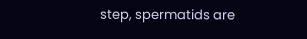step, spermatids are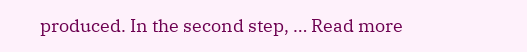produced. In the second step, … Read more